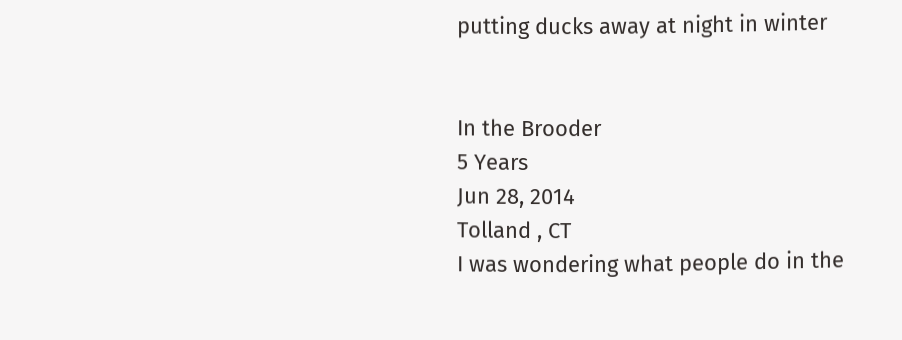putting ducks away at night in winter


In the Brooder
5 Years
Jun 28, 2014
Tolland , CT
I was wondering what people do in the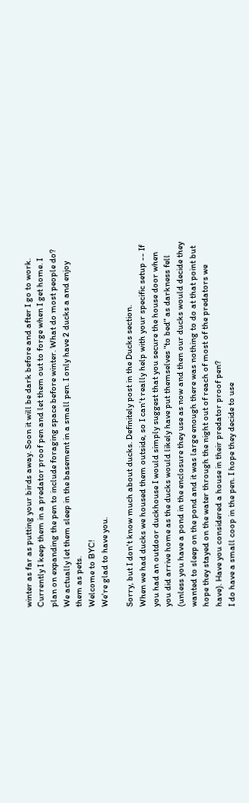winter as far as putting your birds away. Soon it will be dark before and after I go to work. Currently I keep them in a predator proof pen and let them out to forge when I get home. I plan on expanding the pen to include foraging space before winter. What do most people do? We actually let them sleep in the basement in a small pen. I only have 2 ducks a and enjoy them as pets.
Welcome to BYC!
We're glad to have you.

Sorry, but I don't know much about ducks. Definitely post in the Ducks section.
When we had ducks we housed them outside, so I can't really help with your specific setup -- If you had an outdoor duckhouse I would simply suggest that you secure the house door when you did arrive home as the ducks would likely have put themselves "to bed" as darkness fell (unless you have a pond in the enclosure they use as now and then our ducks would decide they wanted to sleep on the pond and it was large enough there was nothing to do at that point but hope they stayed on the water through the night out of reach of most of the predators we have). Have you considered a house in their predator proof pen?
I do have a small coop in the pen. I hope they decide to use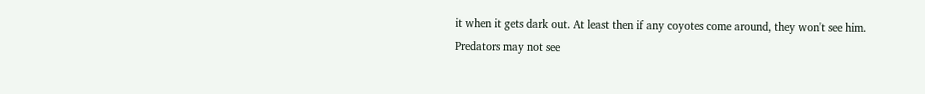it when it gets dark out. At least then if any coyotes come around, they won't see him.
Predators may not see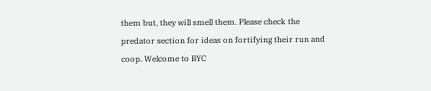them but, they will smell them. Please check the predator section for ideas on fortifying their run and coop. Welcome to BYC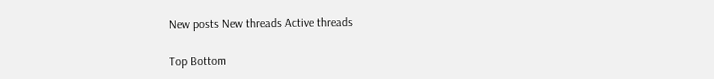New posts New threads Active threads

Top Bottom